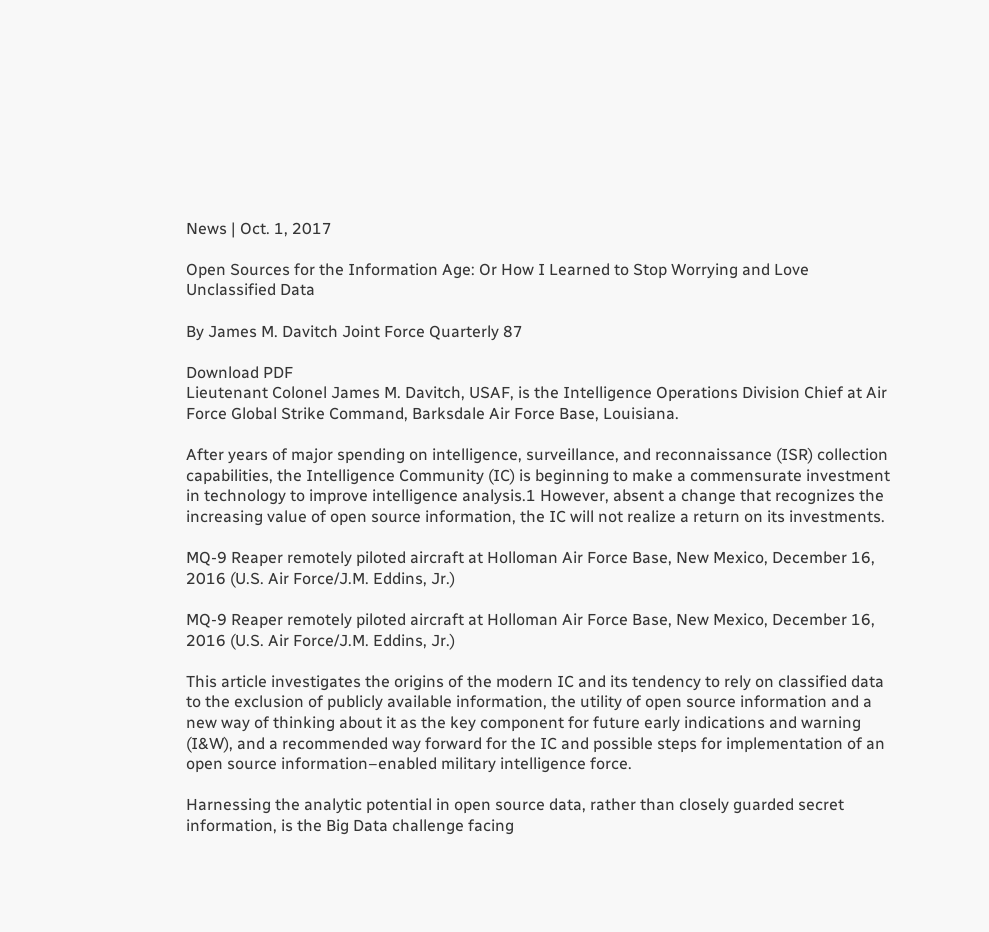News | Oct. 1, 2017

Open Sources for the Information Age: Or How I Learned to Stop Worrying and Love Unclassified Data

By James M. Davitch Joint Force Quarterly 87

Download PDF
Lieutenant Colonel James M. Davitch, USAF, is the Intelligence Operations Division Chief at Air Force Global Strike Command, Barksdale Air Force Base, Louisiana.

After years of major spending on intelligence, surveillance, and reconnaissance (ISR) collection capabilities, the Intelligence Community (IC) is beginning to make a commensurate investment in technology to improve intelligence analysis.1 However, absent a change that recognizes the increasing value of open source information, the IC will not realize a return on its investments.

MQ-9 Reaper remotely piloted aircraft at Holloman Air Force Base, New Mexico, December 16, 2016 (U.S. Air Force/J.M. Eddins, Jr.)

MQ-9 Reaper remotely piloted aircraft at Holloman Air Force Base, New Mexico, December 16, 2016 (U.S. Air Force/J.M. Eddins, Jr.)

This article investigates the origins of the modern IC and its tendency to rely on classified data to the exclusion of publicly available information, the utility of open source information and a new way of thinking about it as the key component for future early indications and warning (I&W), and a recommended way forward for the IC and possible steps for implementation of an open source information–enabled military intelligence force.

Harnessing the analytic potential in open source data, rather than closely guarded secret information, is the Big Data challenge facing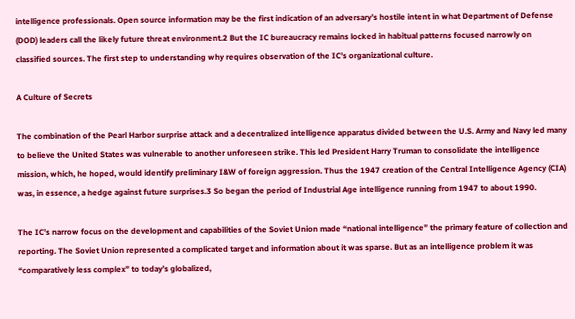intelligence professionals. Open source information may be the first indication of an adversary’s hostile intent in what Department of Defense (DOD) leaders call the likely future threat environment.2 But the IC bureaucracy remains locked in habitual patterns focused narrowly on classified sources. The first step to understanding why requires observation of the IC’s organizational culture.

A Culture of Secrets

The combination of the Pearl Harbor surprise attack and a decentralized intelligence apparatus divided between the U.S. Army and Navy led many to believe the United States was vulnerable to another unforeseen strike. This led President Harry Truman to consolidate the intelligence mission, which, he hoped, would identify preliminary I&W of foreign aggression. Thus the 1947 creation of the Central Intelligence Agency (CIA) was, in essence, a hedge against future surprises.3 So began the period of Industrial Age intelligence running from 1947 to about 1990.

The IC’s narrow focus on the development and capabilities of the Soviet Union made “national intelligence” the primary feature of collection and reporting. The Soviet Union represented a complicated target and information about it was sparse. But as an intelligence problem it was “comparatively less complex” to today’s globalized,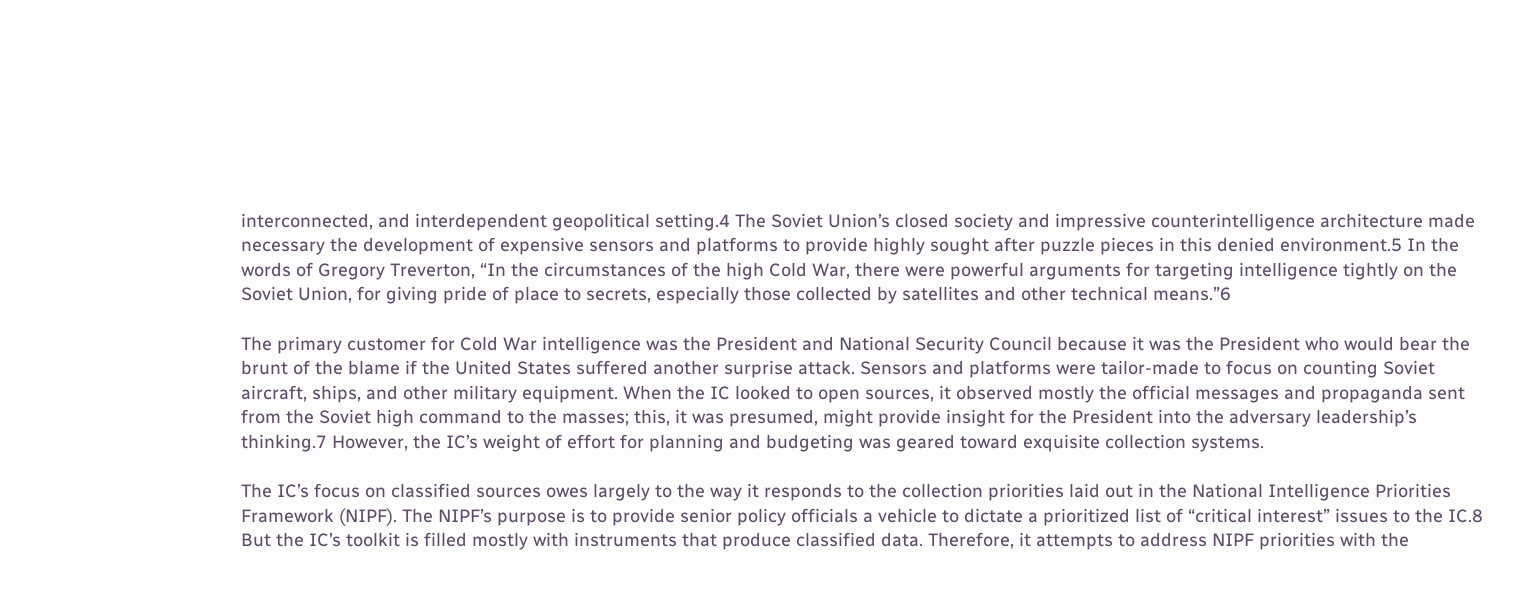interconnected, and interdependent geopolitical setting.4 The Soviet Union’s closed society and impressive counterintelligence architecture made necessary the development of expensive sensors and platforms to provide highly sought after puzzle pieces in this denied environment.5 In the words of Gregory Treverton, “In the circumstances of the high Cold War, there were powerful arguments for targeting intelligence tightly on the Soviet Union, for giving pride of place to secrets, especially those collected by satellites and other technical means.”6

The primary customer for Cold War intelligence was the President and National Security Council because it was the President who would bear the brunt of the blame if the United States suffered another surprise attack. Sensors and platforms were tailor-made to focus on counting Soviet aircraft, ships, and other military equipment. When the IC looked to open sources, it observed mostly the official messages and propaganda sent from the Soviet high command to the masses; this, it was presumed, might provide insight for the President into the adversary leadership’s thinking.7 However, the IC’s weight of effort for planning and budgeting was geared toward exquisite collection systems.

The IC’s focus on classified sources owes largely to the way it responds to the collection priorities laid out in the National Intelligence Priorities Framework (NIPF). The NIPF’s purpose is to provide senior policy officials a vehicle to dictate a prioritized list of “critical interest” issues to the IC.8 But the IC’s toolkit is filled mostly with instruments that produce classified data. Therefore, it attempts to address NIPF priorities with the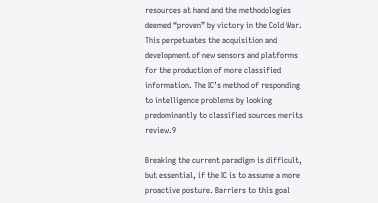resources at hand and the methodologies deemed “proven” by victory in the Cold War. This perpetuates the acquisition and development of new sensors and platforms for the production of more classified information. The IC’s method of responding to intelligence problems by looking predominantly to classified sources merits review.9

Breaking the current paradigm is difficult, but essential, if the IC is to assume a more proactive posture. Barriers to this goal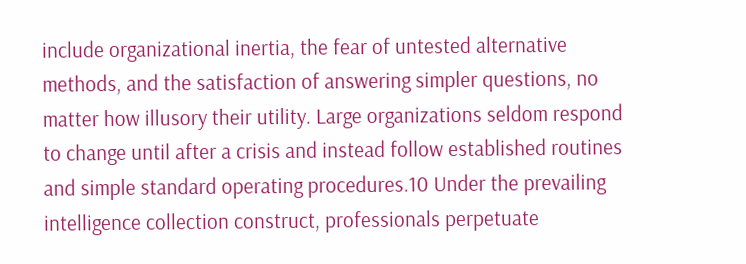include organizational inertia, the fear of untested alternative methods, and the satisfaction of answering simpler questions, no matter how illusory their utility. Large organizations seldom respond to change until after a crisis and instead follow established routines and simple standard operating procedures.10 Under the prevailing intelligence collection construct, professionals perpetuate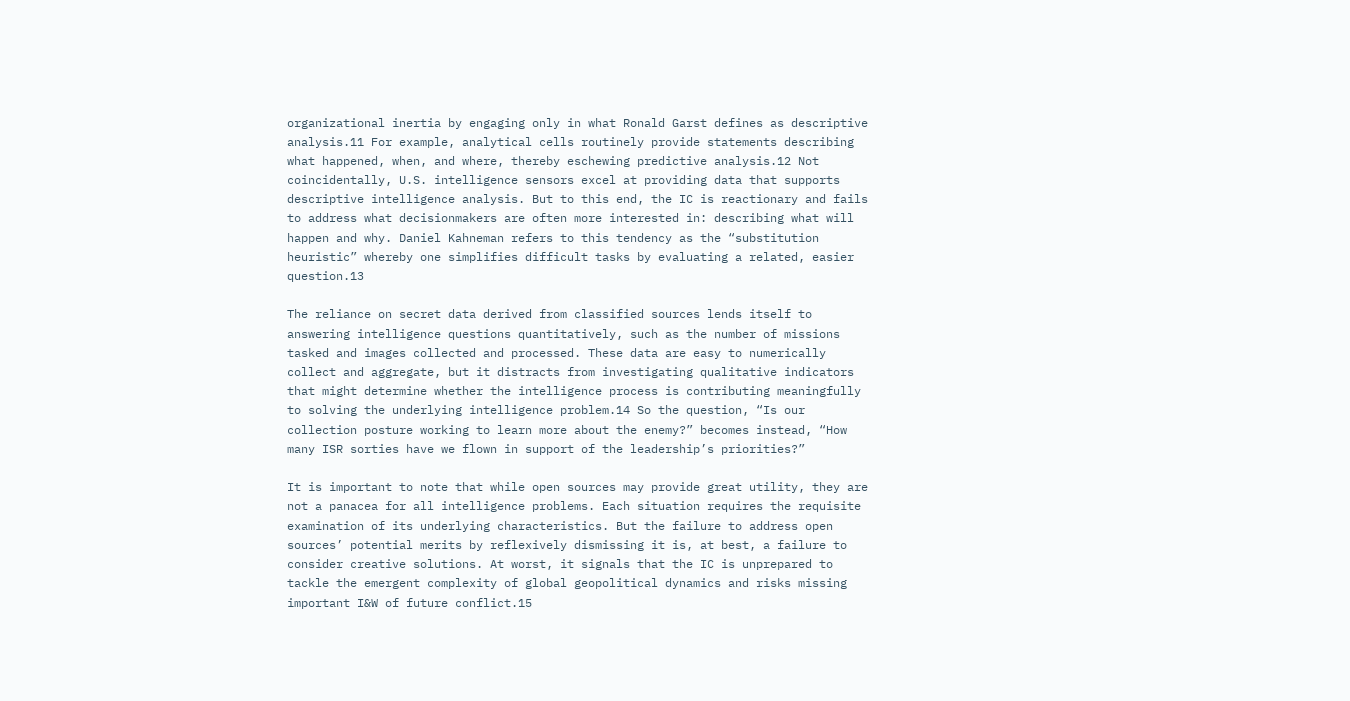organizational inertia by engaging only in what Ronald Garst defines as descriptive analysis.11 For example, analytical cells routinely provide statements describing what happened, when, and where, thereby eschewing predictive analysis.12 Not coincidentally, U.S. intelligence sensors excel at providing data that supports descriptive intelligence analysis. But to this end, the IC is reactionary and fails to address what decisionmakers are often more interested in: describing what will happen and why. Daniel Kahneman refers to this tendency as the “substitution heuristic” whereby one simplifies difficult tasks by evaluating a related, easier question.13

The reliance on secret data derived from classified sources lends itself to answering intelligence questions quantitatively, such as the number of missions tasked and images collected and processed. These data are easy to numerically collect and aggregate, but it distracts from investigating qualitative indicators that might determine whether the intelligence process is contributing meaningfully to solving the underlying intelligence problem.14 So the question, “Is our collection posture working to learn more about the enemy?” becomes instead, “How many ISR sorties have we flown in support of the leadership’s priorities?”

It is important to note that while open sources may provide great utility, they are not a panacea for all intelligence problems. Each situation requires the requisite examination of its underlying characteristics. But the failure to address open sources’ potential merits by reflexively dismissing it is, at best, a failure to consider creative solutions. At worst, it signals that the IC is unprepared to tackle the emergent complexity of global geopolitical dynamics and risks missing important I&W of future conflict.15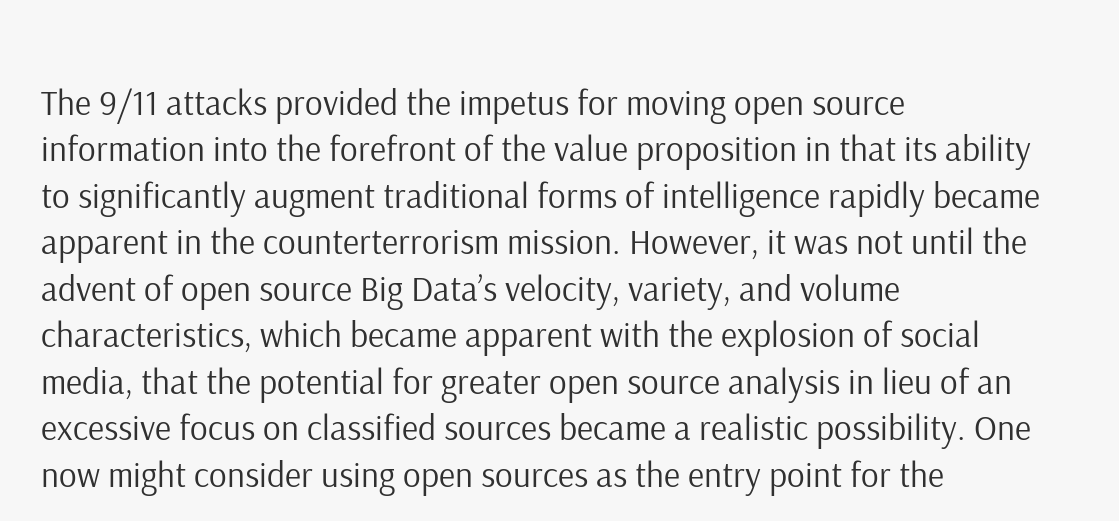The 9/11 attacks provided the impetus for moving open source information into the forefront of the value proposition in that its ability to significantly augment traditional forms of intelligence rapidly became apparent in the counterterrorism mission. However, it was not until the advent of open source Big Data’s velocity, variety, and volume characteristics, which became apparent with the explosion of social media, that the potential for greater open source analysis in lieu of an excessive focus on classified sources became a realistic possibility. One now might consider using open sources as the entry point for the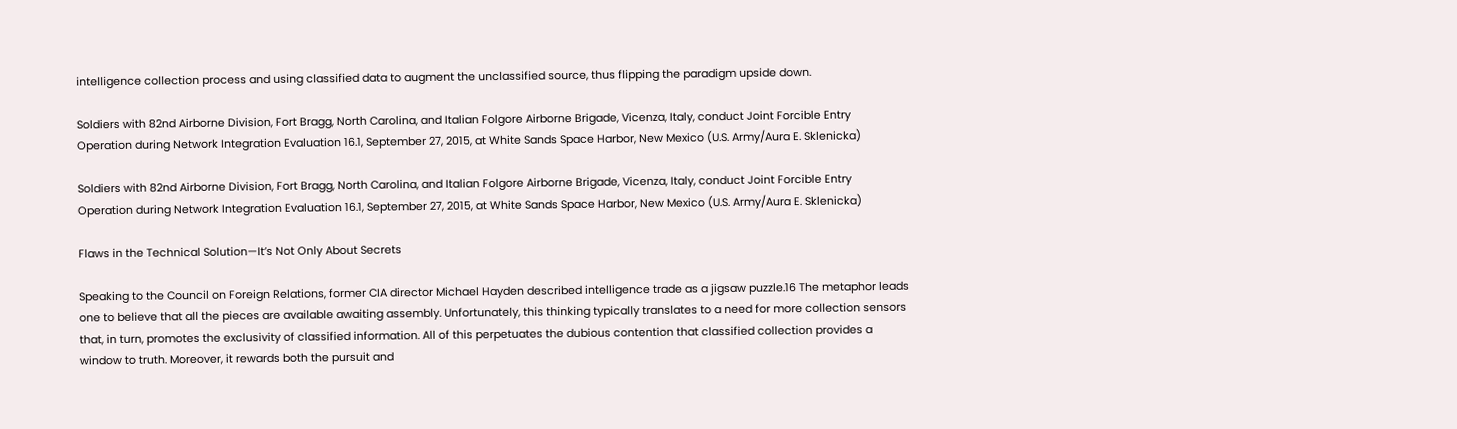intelligence collection process and using classified data to augment the unclassified source, thus flipping the paradigm upside down.

Soldiers with 82nd Airborne Division, Fort Bragg, North Carolina, and Italian Folgore Airborne Brigade, Vicenza, Italy, conduct Joint Forcible Entry Operation during Network Integration Evaluation 16.1, September 27, 2015, at White Sands Space Harbor, New Mexico (U.S. Army/Aura E. Sklenicka)

Soldiers with 82nd Airborne Division, Fort Bragg, North Carolina, and Italian Folgore Airborne Brigade, Vicenza, Italy, conduct Joint Forcible Entry Operation during Network Integration Evaluation 16.1, September 27, 2015, at White Sands Space Harbor, New Mexico (U.S. Army/Aura E. Sklenicka)

Flaws in the Technical Solution—It’s Not Only About Secrets

Speaking to the Council on Foreign Relations, former CIA director Michael Hayden described intelligence trade as a jigsaw puzzle.16 The metaphor leads one to believe that all the pieces are available awaiting assembly. Unfortunately, this thinking typically translates to a need for more collection sensors that, in turn, promotes the exclusivity of classified information. All of this perpetuates the dubious contention that classified collection provides a window to truth. Moreover, it rewards both the pursuit and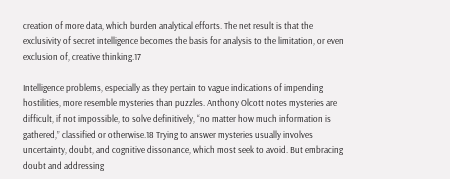creation of more data, which burden analytical efforts. The net result is that the exclusivity of secret intelligence becomes the basis for analysis to the limitation, or even exclusion of, creative thinking.17

Intelligence problems, especially as they pertain to vague indications of impending hostilities, more resemble mysteries than puzzles. Anthony Olcott notes mysteries are difficult, if not impossible, to solve definitively, “no matter how much information is gathered,” classified or otherwise.18 Trying to answer mysteries usually involves uncertainty, doubt, and cognitive dissonance, which most seek to avoid. But embracing doubt and addressing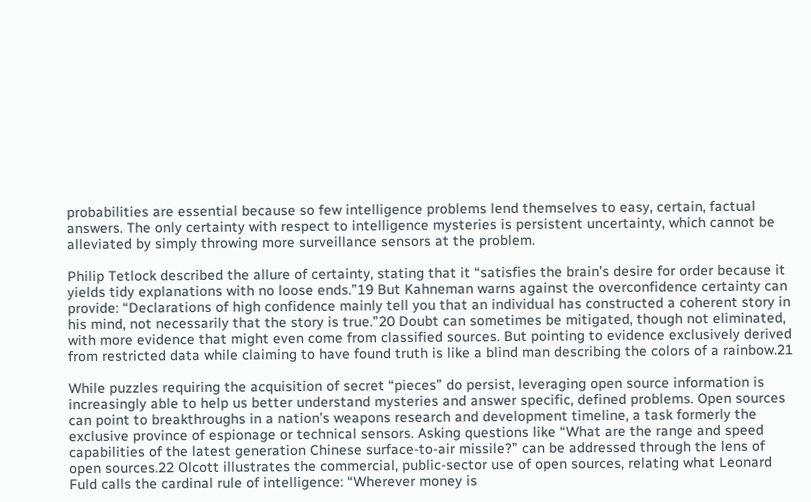probabilities are essential because so few intelligence problems lend themselves to easy, certain, factual answers. The only certainty with respect to intelligence mysteries is persistent uncertainty, which cannot be alleviated by simply throwing more surveillance sensors at the problem.

Philip Tetlock described the allure of certainty, stating that it “satisfies the brain’s desire for order because it yields tidy explanations with no loose ends.”19 But Kahneman warns against the overconfidence certainty can provide: “Declarations of high confidence mainly tell you that an individual has constructed a coherent story in his mind, not necessarily that the story is true.”20 Doubt can sometimes be mitigated, though not eliminated, with more evidence that might even come from classified sources. But pointing to evidence exclusively derived from restricted data while claiming to have found truth is like a blind man describing the colors of a rainbow.21

While puzzles requiring the acquisition of secret “pieces” do persist, leveraging open source information is increasingly able to help us better understand mysteries and answer specific, defined problems. Open sources can point to breakthroughs in a nation’s weapons research and development timeline, a task formerly the exclusive province of espionage or technical sensors. Asking questions like “What are the range and speed capabilities of the latest generation Chinese surface-to-air missile?” can be addressed through the lens of open sources.22 Olcott illustrates the commercial, public-sector use of open sources, relating what Leonard Fuld calls the cardinal rule of intelligence: “Wherever money is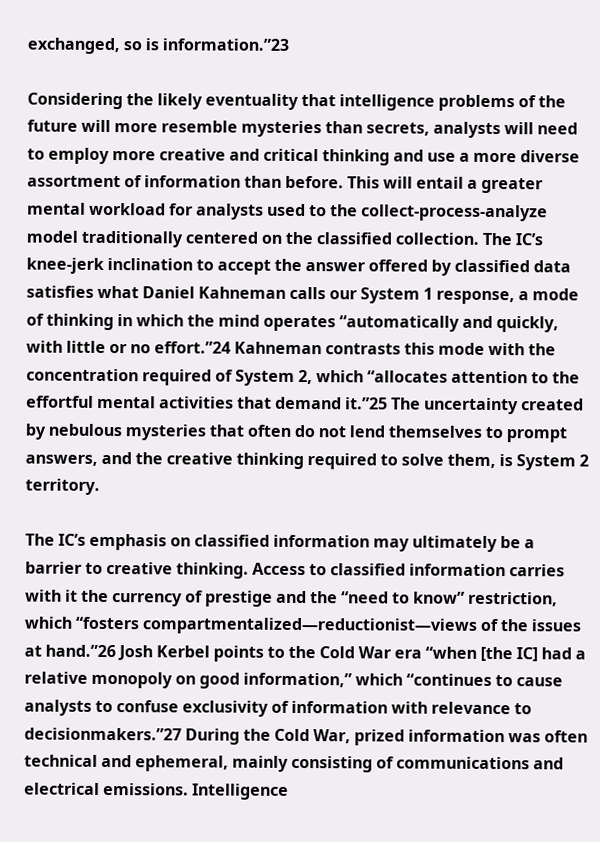exchanged, so is information.”23

Considering the likely eventuality that intelligence problems of the future will more resemble mysteries than secrets, analysts will need to employ more creative and critical thinking and use a more diverse assortment of information than before. This will entail a greater mental workload for analysts used to the collect-process-analyze model traditionally centered on the classified collection. The IC’s knee-jerk inclination to accept the answer offered by classified data satisfies what Daniel Kahneman calls our System 1 response, a mode of thinking in which the mind operates “automatically and quickly, with little or no effort.”24 Kahneman contrasts this mode with the concentration required of System 2, which “allocates attention to the effortful mental activities that demand it.”25 The uncertainty created by nebulous mysteries that often do not lend themselves to prompt answers, and the creative thinking required to solve them, is System 2 territory.

The IC’s emphasis on classified information may ultimately be a barrier to creative thinking. Access to classified information carries with it the currency of prestige and the “need to know” restriction, which “fosters compartmentalized—reductionist—views of the issues at hand.”26 Josh Kerbel points to the Cold War era “when [the IC] had a relative monopoly on good information,” which “continues to cause analysts to confuse exclusivity of information with relevance to decisionmakers.”27 During the Cold War, prized information was often technical and ephemeral, mainly consisting of communications and electrical emissions. Intelligence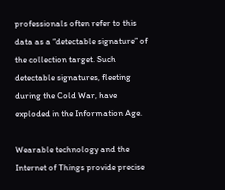professionals often refer to this data as a “detectable signature” of the collection target. Such detectable signatures, fleeting during the Cold War, have exploded in the Information Age.

Wearable technology and the Internet of Things provide precise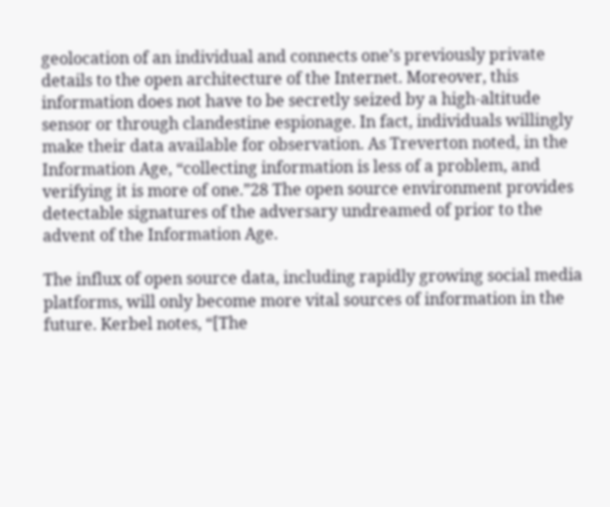geolocation of an individual and connects one’s previously private details to the open architecture of the Internet. Moreover, this information does not have to be secretly seized by a high-altitude sensor or through clandestine espionage. In fact, individuals willingly make their data available for observation. As Treverton noted, in the Information Age, “collecting information is less of a problem, and verifying it is more of one.”28 The open source environment provides detectable signatures of the adversary undreamed of prior to the advent of the Information Age.

The influx of open source data, including rapidly growing social media platforms, will only become more vital sources of information in the future. Kerbel notes, “[The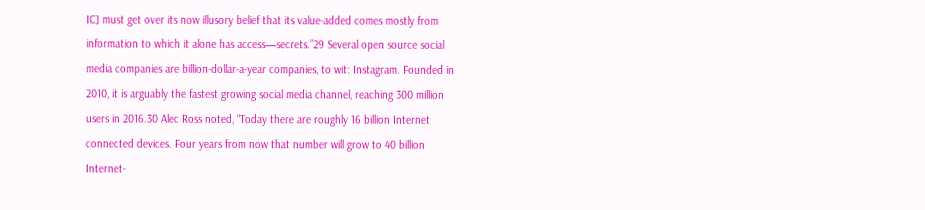IC] must get over its now illusory belief that its value-added comes mostly from information to which it alone has access—secrets.”29 Several open source social media companies are billion-dollar-a-year companies, to wit: Instagram. Founded in 2010, it is arguably the fastest growing social media channel, reaching 300 million users in 2016.30 Alec Ross noted, “Today there are roughly 16 billion Internet connected devices. Four years from now that number will grow to 40 billion Internet-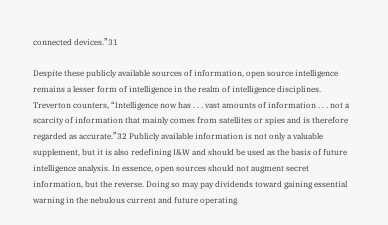connected devices.”31

Despite these publicly available sources of information, open source intelligence remains a lesser form of intelligence in the realm of intelligence disciplines. Treverton counters, “Intelligence now has . . . vast amounts of information . . . not a scarcity of information that mainly comes from satellites or spies and is therefore regarded as accurate.”32 Publicly available information is not only a valuable supplement, but it is also redefining I&W and should be used as the basis of future intelligence analysis. In essence, open sources should not augment secret information, but the reverse. Doing so may pay dividends toward gaining essential warning in the nebulous current and future operating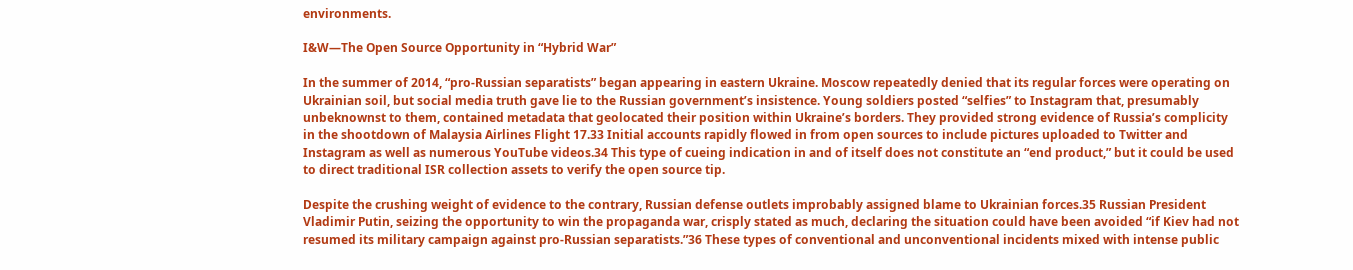environments.

I&W—The Open Source Opportunity in “Hybrid War”

In the summer of 2014, “pro-Russian separatists” began appearing in eastern Ukraine. Moscow repeatedly denied that its regular forces were operating on Ukrainian soil, but social media truth gave lie to the Russian government’s insistence. Young soldiers posted “selfies” to Instagram that, presumably unbeknownst to them, contained metadata that geolocated their position within Ukraine’s borders. They provided strong evidence of Russia’s complicity in the shootdown of Malaysia Airlines Flight 17.33 Initial accounts rapidly flowed in from open sources to include pictures uploaded to Twitter and Instagram as well as numerous YouTube videos.34 This type of cueing indication in and of itself does not constitute an “end product,” but it could be used to direct traditional ISR collection assets to verify the open source tip.

Despite the crushing weight of evidence to the contrary, Russian defense outlets improbably assigned blame to Ukrainian forces.35 Russian President Vladimir Putin, seizing the opportunity to win the propaganda war, crisply stated as much, declaring the situation could have been avoided “if Kiev had not resumed its military campaign against pro-Russian separatists.”36 These types of conventional and unconventional incidents mixed with intense public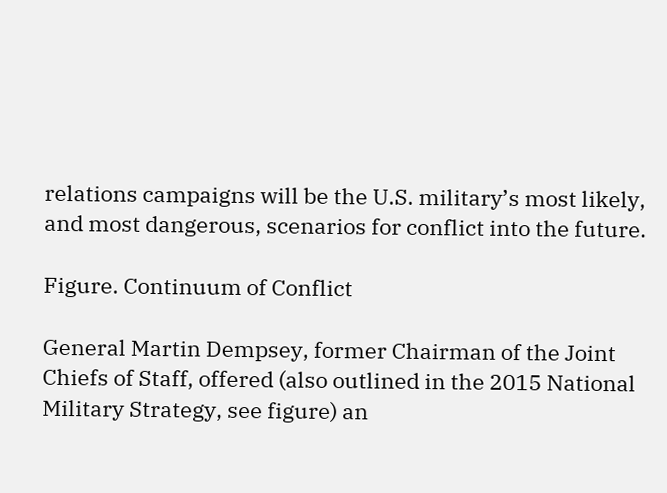relations campaigns will be the U.S. military’s most likely, and most dangerous, scenarios for conflict into the future.

Figure. Continuum of Conflict

General Martin Dempsey, former Chairman of the Joint Chiefs of Staff, offered (also outlined in the 2015 National Military Strategy, see figure) an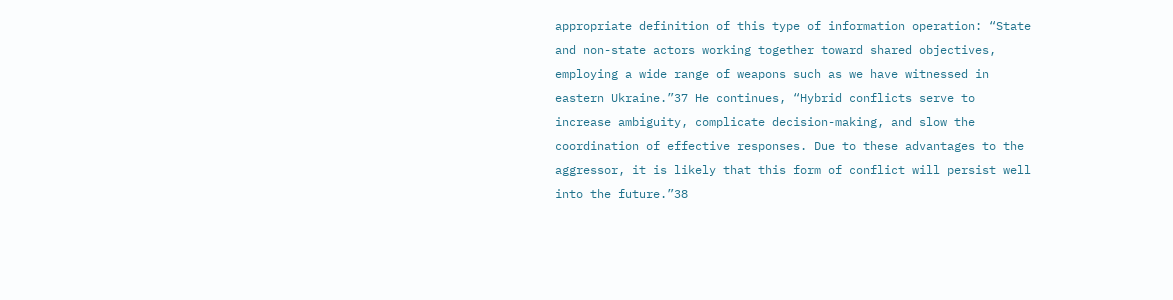appropriate definition of this type of information operation: “State and non-state actors working together toward shared objectives, employing a wide range of weapons such as we have witnessed in eastern Ukraine.”37 He continues, “Hybrid conflicts serve to increase ambiguity, complicate decision-making, and slow the coordination of effective responses. Due to these advantages to the aggressor, it is likely that this form of conflict will persist well into the future.”38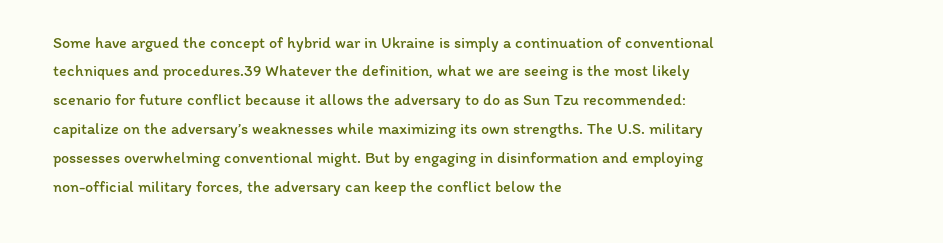Some have argued the concept of hybrid war in Ukraine is simply a continuation of conventional techniques and procedures.39 Whatever the definition, what we are seeing is the most likely scenario for future conflict because it allows the adversary to do as Sun Tzu recommended: capitalize on the adversary’s weaknesses while maximizing its own strengths. The U.S. military possesses overwhelming conventional might. But by engaging in disinformation and employing non-official military forces, the adversary can keep the conflict below the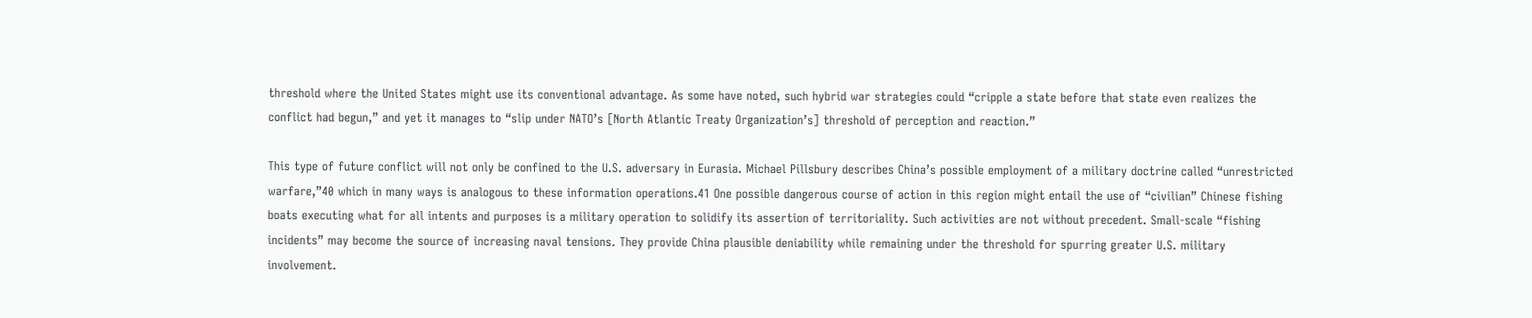threshold where the United States might use its conventional advantage. As some have noted, such hybrid war strategies could “cripple a state before that state even realizes the conflict had begun,” and yet it manages to “slip under NATO’s [North Atlantic Treaty Organization’s] threshold of perception and reaction.”

This type of future conflict will not only be confined to the U.S. adversary in Eurasia. Michael Pillsbury describes China’s possible employment of a military doctrine called “unrestricted warfare,”40 which in many ways is analogous to these information operations.41 One possible dangerous course of action in this region might entail the use of “civilian” Chinese fishing boats executing what for all intents and purposes is a military operation to solidify its assertion of territoriality. Such activities are not without precedent. Small-scale “fishing incidents” may become the source of increasing naval tensions. They provide China plausible deniability while remaining under the threshold for spurring greater U.S. military involvement.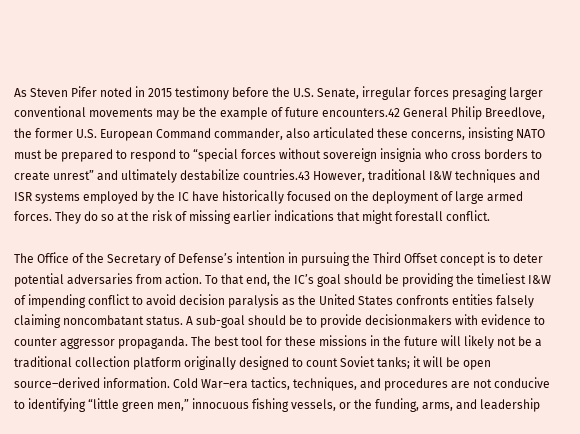As Steven Pifer noted in 2015 testimony before the U.S. Senate, irregular forces presaging larger conventional movements may be the example of future encounters.42 General Philip Breedlove, the former U.S. European Command commander, also articulated these concerns, insisting NATO must be prepared to respond to “special forces without sovereign insignia who cross borders to create unrest” and ultimately destabilize countries.43 However, traditional I&W techniques and ISR systems employed by the IC have historically focused on the deployment of large armed forces. They do so at the risk of missing earlier indications that might forestall conflict.

The Office of the Secretary of Defense’s intention in pursuing the Third Offset concept is to deter potential adversaries from action. To that end, the IC’s goal should be providing the timeliest I&W of impending conflict to avoid decision paralysis as the United States confronts entities falsely claiming noncombatant status. A sub-goal should be to provide decisionmakers with evidence to counter aggressor propaganda. The best tool for these missions in the future will likely not be a traditional collection platform originally designed to count Soviet tanks; it will be open source–derived information. Cold War–era tactics, techniques, and procedures are not conducive to identifying “little green men,” innocuous fishing vessels, or the funding, arms, and leadership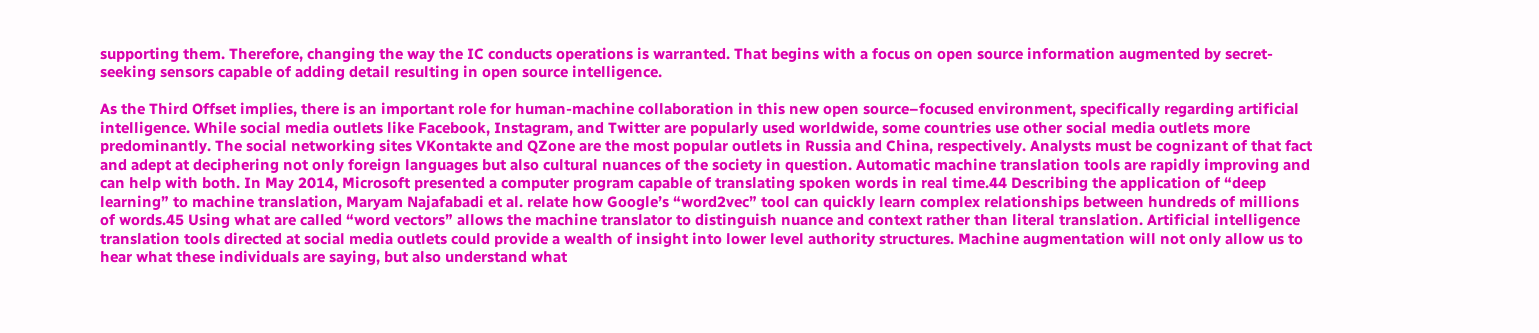supporting them. Therefore, changing the way the IC conducts operations is warranted. That begins with a focus on open source information augmented by secret-seeking sensors capable of adding detail resulting in open source intelligence.

As the Third Offset implies, there is an important role for human-machine collaboration in this new open source–focused environment, specifically regarding artificial intelligence. While social media outlets like Facebook, Instagram, and Twitter are popularly used worldwide, some countries use other social media outlets more predominantly. The social networking sites VKontakte and QZone are the most popular outlets in Russia and China, respectively. Analysts must be cognizant of that fact and adept at deciphering not only foreign languages but also cultural nuances of the society in question. Automatic machine translation tools are rapidly improving and can help with both. In May 2014, Microsoft presented a computer program capable of translating spoken words in real time.44 Describing the application of “deep learning” to machine translation, Maryam Najafabadi et al. relate how Google’s “word2vec” tool can quickly learn complex relationships between hundreds of millions of words.45 Using what are called “word vectors” allows the machine translator to distinguish nuance and context rather than literal translation. Artificial intelligence translation tools directed at social media outlets could provide a wealth of insight into lower level authority structures. Machine augmentation will not only allow us to hear what these individuals are saying, but also understand what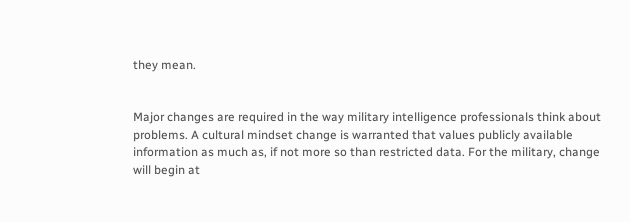they mean.


Major changes are required in the way military intelligence professionals think about problems. A cultural mindset change is warranted that values publicly available information as much as, if not more so than restricted data. For the military, change will begin at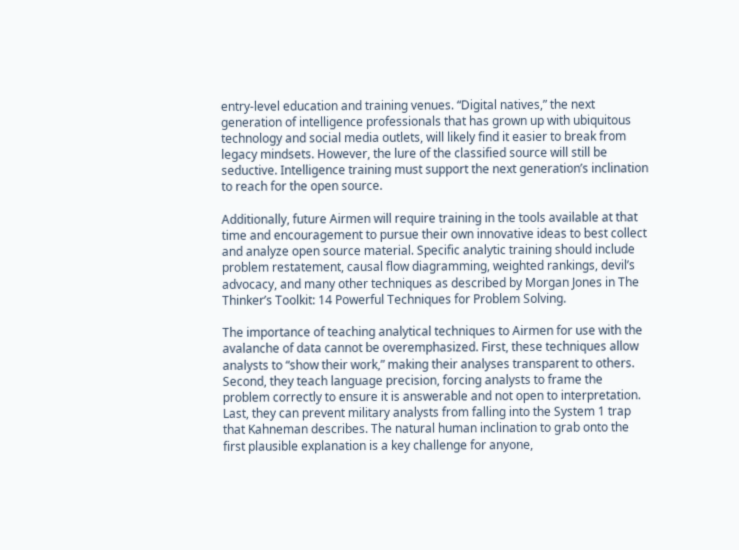entry-level education and training venues. “Digital natives,” the next generation of intelligence professionals that has grown up with ubiquitous technology and social media outlets, will likely find it easier to break from legacy mindsets. However, the lure of the classified source will still be seductive. Intelligence training must support the next generation’s inclination to reach for the open source.

Additionally, future Airmen will require training in the tools available at that time and encouragement to pursue their own innovative ideas to best collect and analyze open source material. Specific analytic training should include problem restatement, causal flow diagramming, weighted rankings, devil’s advocacy, and many other techniques as described by Morgan Jones in The Thinker’s Toolkit: 14 Powerful Techniques for Problem Solving.

The importance of teaching analytical techniques to Airmen for use with the avalanche of data cannot be overemphasized. First, these techniques allow analysts to “show their work,” making their analyses transparent to others. Second, they teach language precision, forcing analysts to frame the problem correctly to ensure it is answerable and not open to interpretation. Last, they can prevent military analysts from falling into the System 1 trap that Kahneman describes. The natural human inclination to grab onto the first plausible explanation is a key challenge for anyone,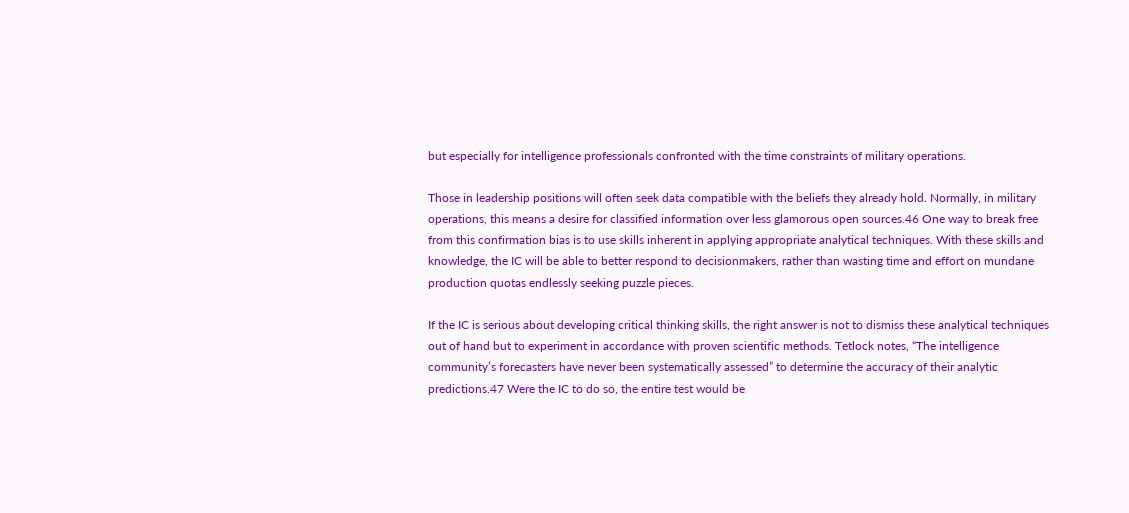but especially for intelligence professionals confronted with the time constraints of military operations.

Those in leadership positions will often seek data compatible with the beliefs they already hold. Normally, in military operations, this means a desire for classified information over less glamorous open sources.46 One way to break free from this confirmation bias is to use skills inherent in applying appropriate analytical techniques. With these skills and knowledge, the IC will be able to better respond to decisionmakers, rather than wasting time and effort on mundane production quotas endlessly seeking puzzle pieces.

If the IC is serious about developing critical thinking skills, the right answer is not to dismiss these analytical techniques out of hand but to experiment in accordance with proven scientific methods. Tetlock notes, “The intelligence community’s forecasters have never been systematically assessed” to determine the accuracy of their analytic predictions.47 Were the IC to do so, the entire test would be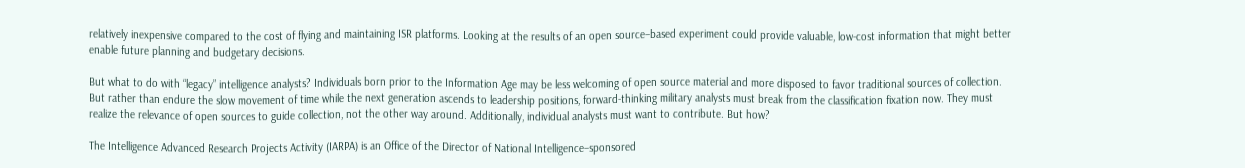relatively inexpensive compared to the cost of flying and maintaining ISR platforms. Looking at the results of an open source–based experiment could provide valuable, low-cost information that might better enable future planning and budgetary decisions.

But what to do with “legacy” intelligence analysts? Individuals born prior to the Information Age may be less welcoming of open source material and more disposed to favor traditional sources of collection. But rather than endure the slow movement of time while the next generation ascends to leadership positions, forward-thinking military analysts must break from the classification fixation now. They must realize the relevance of open sources to guide collection, not the other way around. Additionally, individual analysts must want to contribute. But how?

The Intelligence Advanced Research Projects Activity (IARPA) is an Office of the Director of National Intelligence–sponsored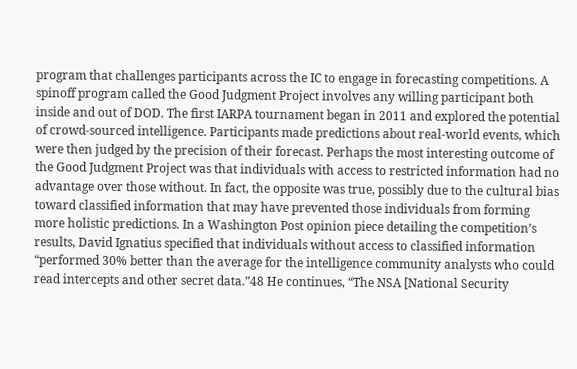program that challenges participants across the IC to engage in forecasting competitions. A spinoff program called the Good Judgment Project involves any willing participant both inside and out of DOD. The first IARPA tournament began in 2011 and explored the potential of crowd-sourced intelligence. Participants made predictions about real-world events, which were then judged by the precision of their forecast. Perhaps the most interesting outcome of the Good Judgment Project was that individuals with access to restricted information had no advantage over those without. In fact, the opposite was true, possibly due to the cultural bias toward classified information that may have prevented those individuals from forming more holistic predictions. In a Washington Post opinion piece detailing the competition’s results, David Ignatius specified that individuals without access to classified information “performed 30% better than the average for the intelligence community analysts who could read intercepts and other secret data.”48 He continues, “The NSA [National Security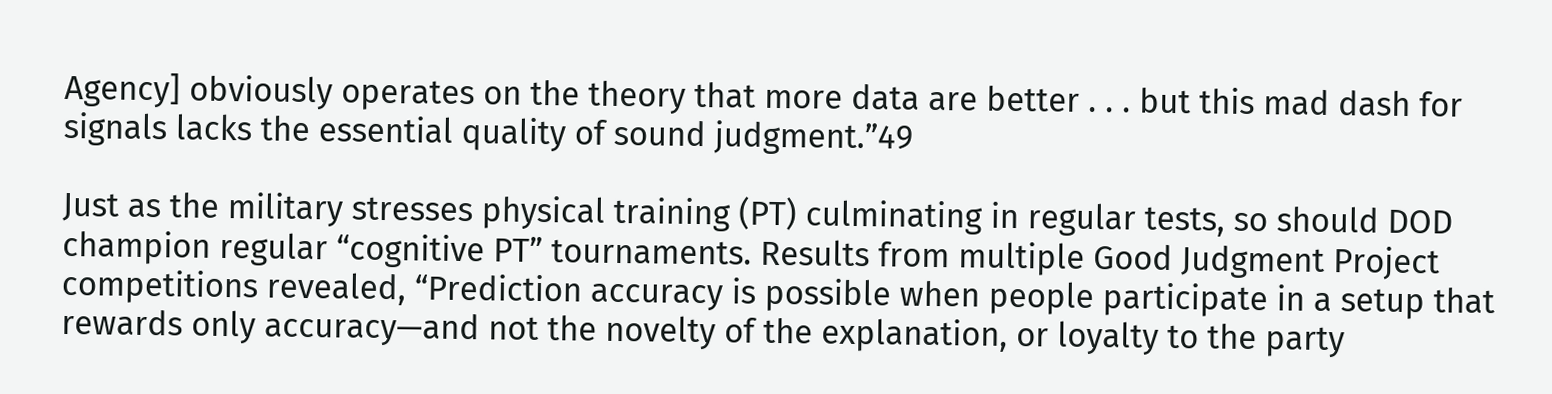Agency] obviously operates on the theory that more data are better . . . but this mad dash for signals lacks the essential quality of sound judgment.”49

Just as the military stresses physical training (PT) culminating in regular tests, so should DOD champion regular “cognitive PT” tournaments. Results from multiple Good Judgment Project competitions revealed, “Prediction accuracy is possible when people participate in a setup that rewards only accuracy—and not the novelty of the explanation, or loyalty to the party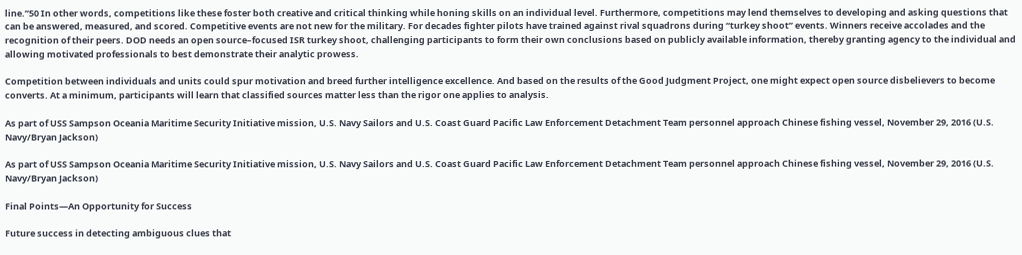line.”50 In other words, competitions like these foster both creative and critical thinking while honing skills on an individual level. Furthermore, competitions may lend themselves to developing and asking questions that can be answered, measured, and scored. Competitive events are not new for the military. For decades fighter pilots have trained against rival squadrons during “turkey shoot” events. Winners receive accolades and the recognition of their peers. DOD needs an open source–focused ISR turkey shoot, challenging participants to form their own conclusions based on publicly available information, thereby granting agency to the individual and allowing motivated professionals to best demonstrate their analytic prowess.

Competition between individuals and units could spur motivation and breed further intelligence excellence. And based on the results of the Good Judgment Project, one might expect open source disbelievers to become converts. At a minimum, participants will learn that classified sources matter less than the rigor one applies to analysis.

As part of USS Sampson Oceania Maritime Security Initiative mission, U.S. Navy Sailors and U.S. Coast Guard Pacific Law Enforcement Detachment Team personnel approach Chinese fishing vessel, November 29, 2016 (U.S. Navy/Bryan Jackson)

As part of USS Sampson Oceania Maritime Security Initiative mission, U.S. Navy Sailors and U.S. Coast Guard Pacific Law Enforcement Detachment Team personnel approach Chinese fishing vessel, November 29, 2016 (U.S. Navy/Bryan Jackson)

Final Points—An Opportunity for Success

Future success in detecting ambiguous clues that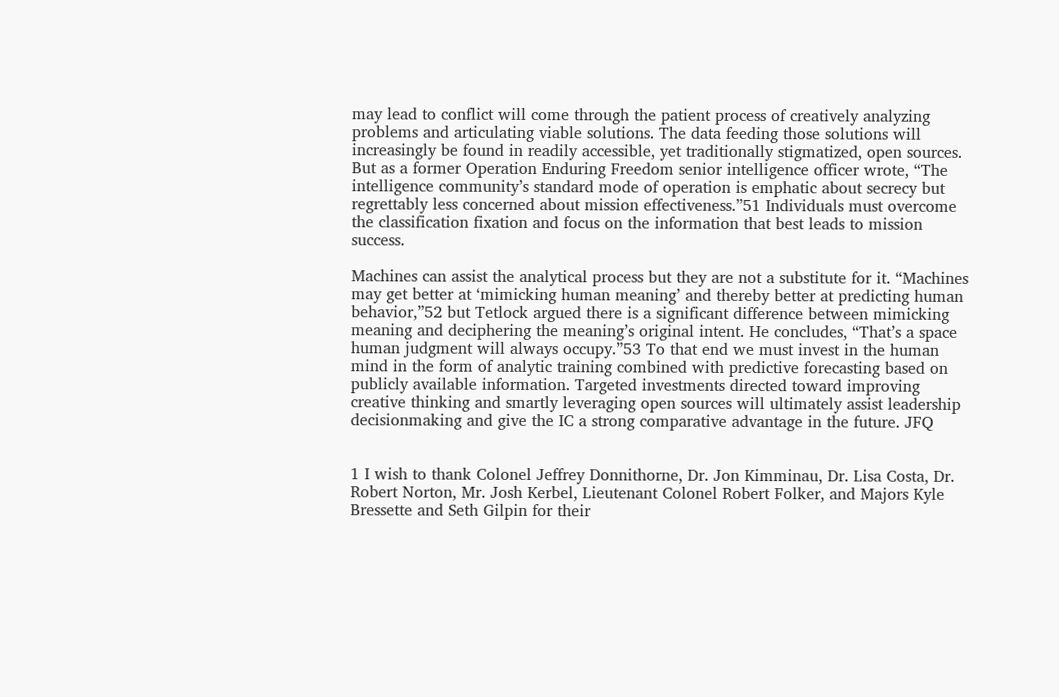may lead to conflict will come through the patient process of creatively analyzing problems and articulating viable solutions. The data feeding those solutions will increasingly be found in readily accessible, yet traditionally stigmatized, open sources. But as a former Operation Enduring Freedom senior intelligence officer wrote, “The intelligence community’s standard mode of operation is emphatic about secrecy but regrettably less concerned about mission effectiveness.”51 Individuals must overcome the classification fixation and focus on the information that best leads to mission success.

Machines can assist the analytical process but they are not a substitute for it. “Machines may get better at ‘mimicking human meaning’ and thereby better at predicting human behavior,”52 but Tetlock argued there is a significant difference between mimicking meaning and deciphering the meaning’s original intent. He concludes, “That’s a space human judgment will always occupy.”53 To that end we must invest in the human mind in the form of analytic training combined with predictive forecasting based on publicly available information. Targeted investments directed toward improving creative thinking and smartly leveraging open sources will ultimately assist leadership decisionmaking and give the IC a strong comparative advantage in the future. JFQ


1 I wish to thank Colonel Jeffrey Donnithorne, Dr. Jon Kimminau, Dr. Lisa Costa, Dr. Robert Norton, Mr. Josh Kerbel, Lieutenant Colonel Robert Folker, and Majors Kyle Bressette and Seth Gilpin for their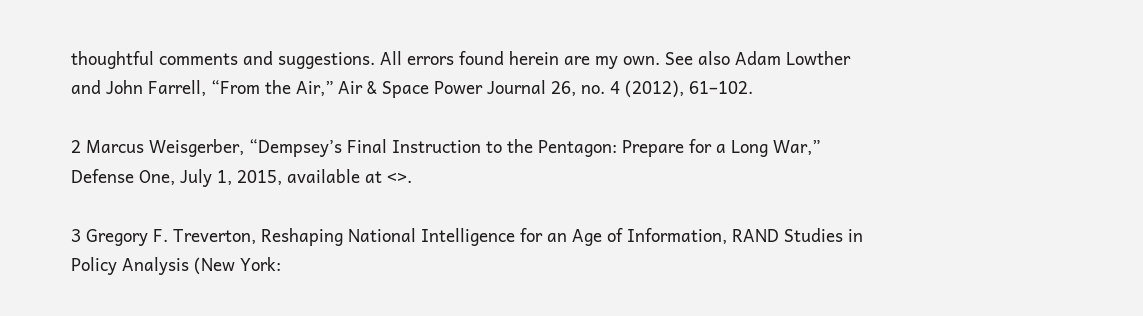thoughtful comments and suggestions. All errors found herein are my own. See also Adam Lowther and John Farrell, “From the Air,” Air & Space Power Journal 26, no. 4 (2012), 61–102.

2 Marcus Weisgerber, “Dempsey’s Final Instruction to the Pentagon: Prepare for a Long War,” Defense One, July 1, 2015, available at <>.

3 Gregory F. Treverton, Reshaping National Intelligence for an Age of Information, RAND Studies in Policy Analysis (New York: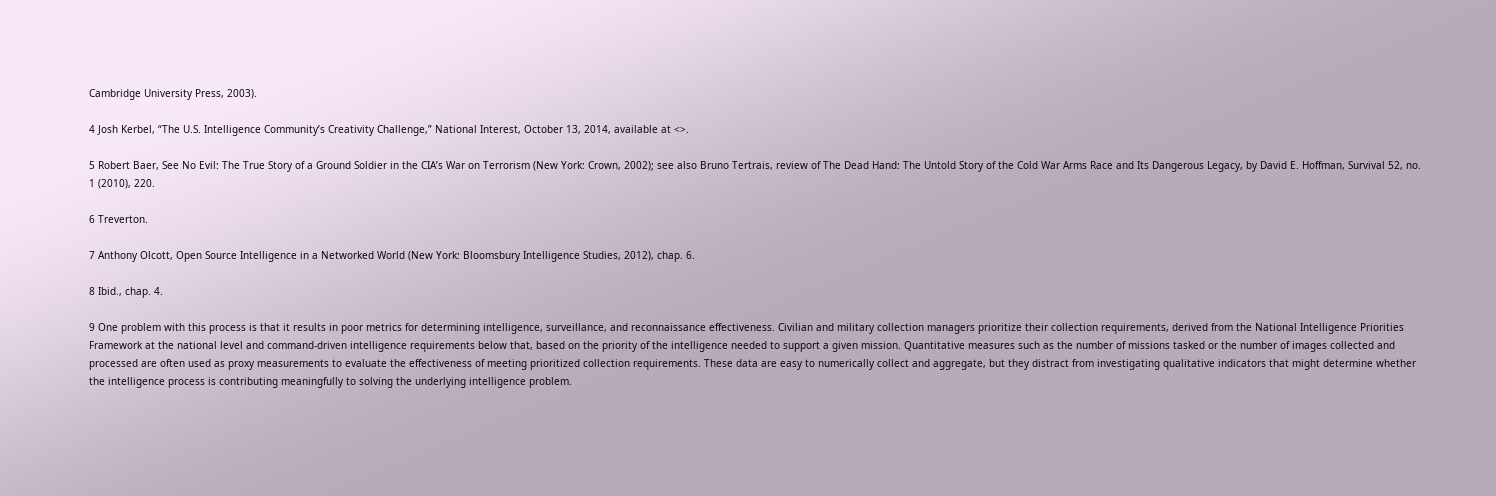Cambridge University Press, 2003).

4 Josh Kerbel, “The U.S. Intelligence Community’s Creativity Challenge,” National Interest, October 13, 2014, available at <>.

5 Robert Baer, See No Evil: The True Story of a Ground Soldier in the CIA’s War on Terrorism (New York: Crown, 2002); see also Bruno Tertrais, review of The Dead Hand: The Untold Story of the Cold War Arms Race and Its Dangerous Legacy, by David E. Hoffman, Survival 52, no. 1 (2010), 220.

6 Treverton.

7 Anthony Olcott, Open Source Intelligence in a Networked World (New York: Bloomsbury Intelligence Studies, 2012), chap. 6.

8 Ibid., chap. 4.

9 One problem with this process is that it results in poor metrics for determining intelligence, surveillance, and reconnaissance effectiveness. Civilian and military collection managers prioritize their collection requirements, derived from the National Intelligence Priorities Framework at the national level and command-driven intelligence requirements below that, based on the priority of the intelligence needed to support a given mission. Quantitative measures such as the number of missions tasked or the number of images collected and processed are often used as proxy measurements to evaluate the effectiveness of meeting prioritized collection requirements. These data are easy to numerically collect and aggregate, but they distract from investigating qualitative indicators that might determine whether the intelligence process is contributing meaningfully to solving the underlying intelligence problem.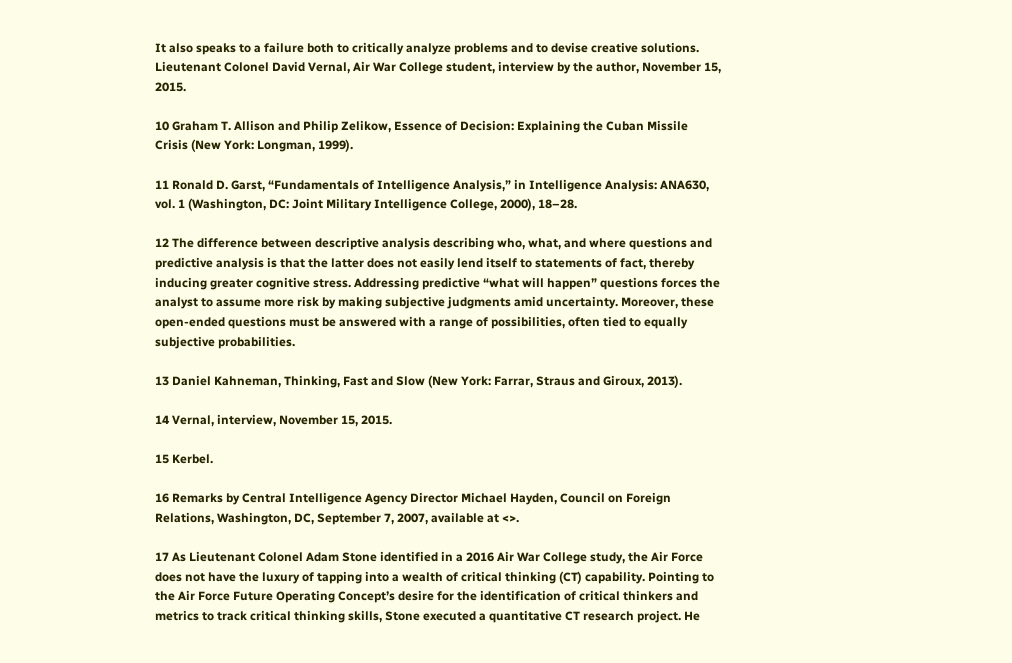It also speaks to a failure both to critically analyze problems and to devise creative solutions. Lieutenant Colonel David Vernal, Air War College student, interview by the author, November 15, 2015.

10 Graham T. Allison and Philip Zelikow, Essence of Decision: Explaining the Cuban Missile Crisis (New York: Longman, 1999).

11 Ronald D. Garst, “Fundamentals of Intelligence Analysis,” in Intelligence Analysis: ANA630, vol. 1 (Washington, DC: Joint Military Intelligence College, 2000), 18–28.

12 The difference between descriptive analysis describing who, what, and where questions and predictive analysis is that the latter does not easily lend itself to statements of fact, thereby inducing greater cognitive stress. Addressing predictive “what will happen” questions forces the analyst to assume more risk by making subjective judgments amid uncertainty. Moreover, these open-ended questions must be answered with a range of possibilities, often tied to equally subjective probabilities.

13 Daniel Kahneman, Thinking, Fast and Slow (New York: Farrar, Straus and Giroux, 2013).

14 Vernal, interview, November 15, 2015.

15 Kerbel.

16 Remarks by Central Intelligence Agency Director Michael Hayden, Council on Foreign Relations, Washington, DC, September 7, 2007, available at <>.

17 As Lieutenant Colonel Adam Stone identified in a 2016 Air War College study, the Air Force does not have the luxury of tapping into a wealth of critical thinking (CT) capability. Pointing to the Air Force Future Operating Concept’s desire for the identification of critical thinkers and metrics to track critical thinking skills, Stone executed a quantitative CT research project. He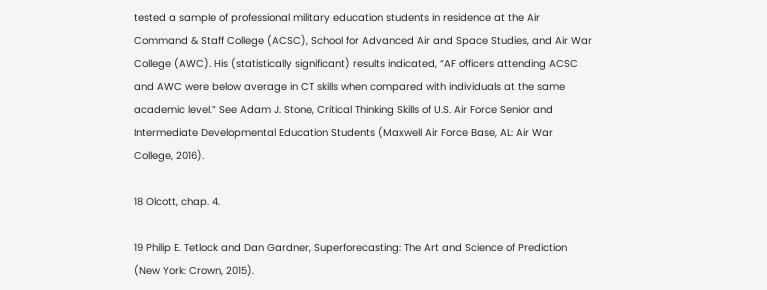tested a sample of professional military education students in residence at the Air Command & Staff College (ACSC), School for Advanced Air and Space Studies, and Air War College (AWC). His (statistically significant) results indicated, “AF officers attending ACSC and AWC were below average in CT skills when compared with individuals at the same academic level.” See Adam J. Stone, Critical Thinking Skills of U.S. Air Force Senior and Intermediate Developmental Education Students (Maxwell Air Force Base, AL: Air War College, 2016).

18 Olcott, chap. 4.

19 Philip E. Tetlock and Dan Gardner, Superforecasting: The Art and Science of Prediction (New York: Crown, 2015).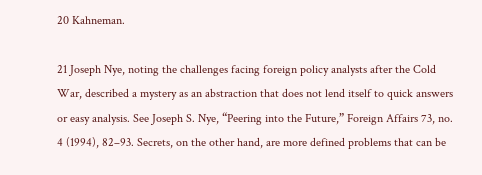20 Kahneman.

21 Joseph Nye, noting the challenges facing foreign policy analysts after the Cold War, described a mystery as an abstraction that does not lend itself to quick answers or easy analysis. See Joseph S. Nye, “Peering into the Future,” Foreign Affairs 73, no. 4 (1994), 82–93. Secrets, on the other hand, are more defined problems that can be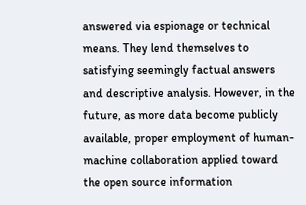answered via espionage or technical means. They lend themselves to satisfying seemingly factual answers and descriptive analysis. However, in the future, as more data become publicly available, proper employment of human-machine collaboration applied toward the open source information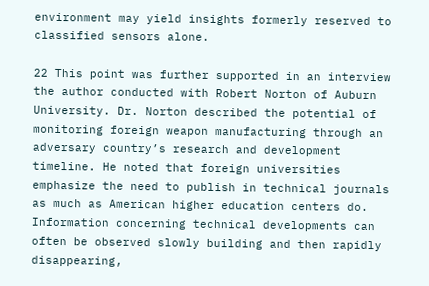environment may yield insights formerly reserved to classified sensors alone.

22 This point was further supported in an interview the author conducted with Robert Norton of Auburn University. Dr. Norton described the potential of monitoring foreign weapon manufacturing through an adversary country’s research and development timeline. He noted that foreign universities emphasize the need to publish in technical journals as much as American higher education centers do. Information concerning technical developments can often be observed slowly building and then rapidly disappearing,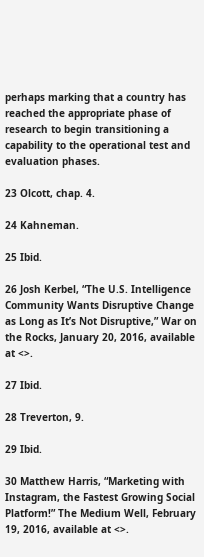perhaps marking that a country has reached the appropriate phase of research to begin transitioning a capability to the operational test and evaluation phases.

23 Olcott, chap. 4.

24 Kahneman.

25 Ibid.

26 Josh Kerbel, “The U.S. Intelligence Community Wants Disruptive Change as Long as It’s Not Disruptive,” War on the Rocks, January 20, 2016, available at <>.

27 Ibid.

28 Treverton, 9.

29 Ibid.

30 Matthew Harris, “Marketing with Instagram, the Fastest Growing Social Platform!” The Medium Well, February 19, 2016, available at <>.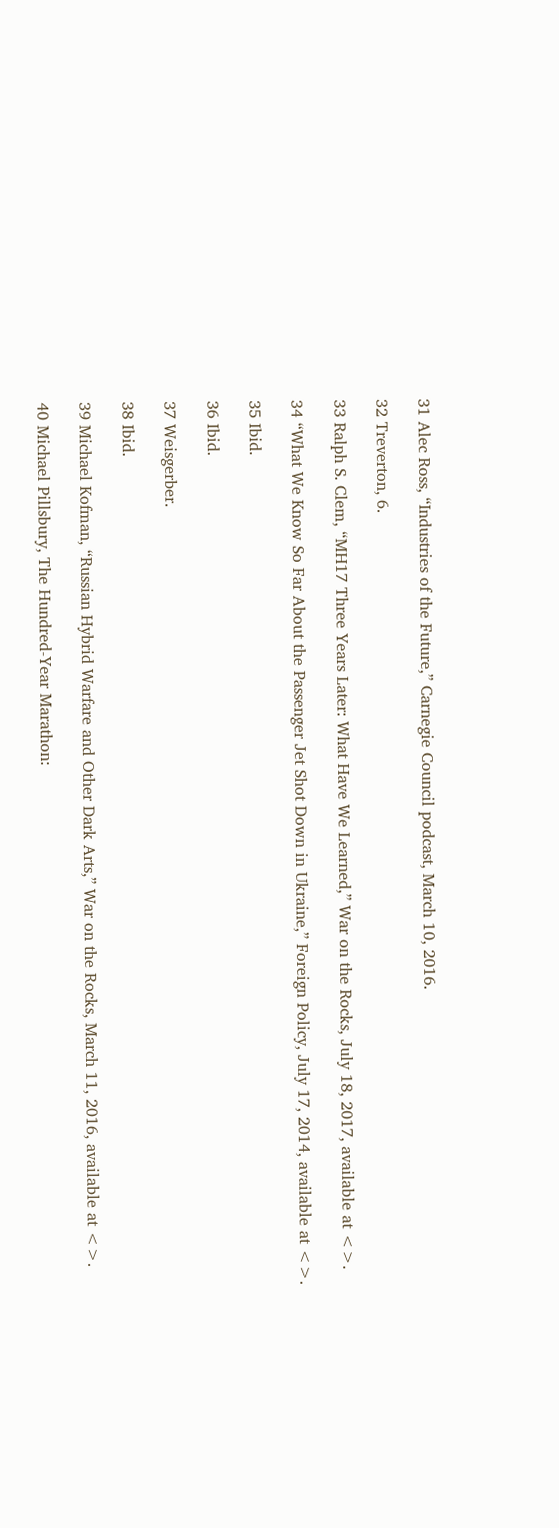31 Alec Ross, “Industries of the Future,” Carnegie Council podcast, March 10, 2016.

32 Treverton, 6.

33 Ralph S. Clem, “MH17 Three Years Later: What Have We Learned,” War on the Rocks, July 18, 2017, available at <>.

34 “What We Know So Far About the Passenger Jet Shot Down in Ukraine,” Foreign Policy, July 17, 2014, available at <>.

35 Ibid.

36 Ibid.

37 Weisgerber.

38 Ibid.

39 Michael Kofman, “Russian Hybrid Warfare and Other Dark Arts,” War on the Rocks, March 11, 2016, available at <>.

40 Michael Pillsbury, The Hundred-Year Marathon: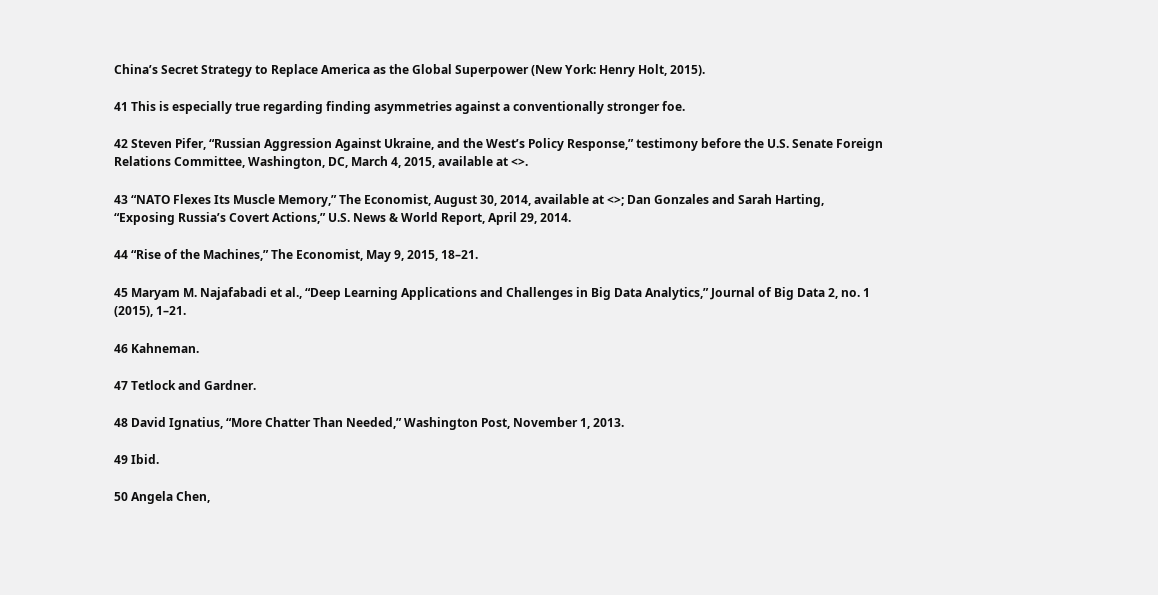China’s Secret Strategy to Replace America as the Global Superpower (New York: Henry Holt, 2015).

41 This is especially true regarding finding asymmetries against a conventionally stronger foe.

42 Steven Pifer, “Russian Aggression Against Ukraine, and the West’s Policy Response,” testimony before the U.S. Senate Foreign Relations Committee, Washington, DC, March 4, 2015, available at <>.

43 “NATO Flexes Its Muscle Memory,” The Economist, August 30, 2014, available at <>; Dan Gonzales and Sarah Harting, “Exposing Russia’s Covert Actions,” U.S. News & World Report, April 29, 2014.

44 “Rise of the Machines,” The Economist, May 9, 2015, 18–21.

45 Maryam M. Najafabadi et al., “Deep Learning Applications and Challenges in Big Data Analytics,” Journal of Big Data 2, no. 1 (2015), 1–21.

46 Kahneman.

47 Tetlock and Gardner.

48 David Ignatius, “More Chatter Than Needed,” Washington Post, November 1, 2013.

49 Ibid.

50 Angela Chen,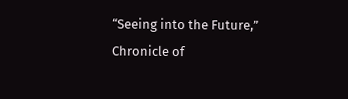“Seeing into the Future,” Chronicle of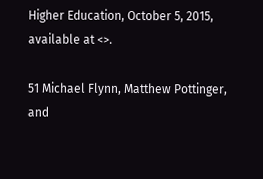Higher Education, October 5, 2015, available at <>.

51 Michael Flynn, Matthew Pottinger, and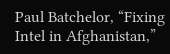Paul Batchelor, “Fixing Intel in Afghanistan,”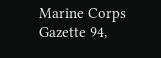Marine Corps Gazette 94,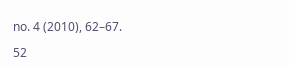no. 4 (2010), 62–67.

52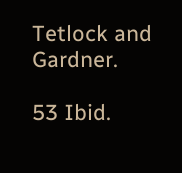Tetlock and Gardner.

53 Ibid.